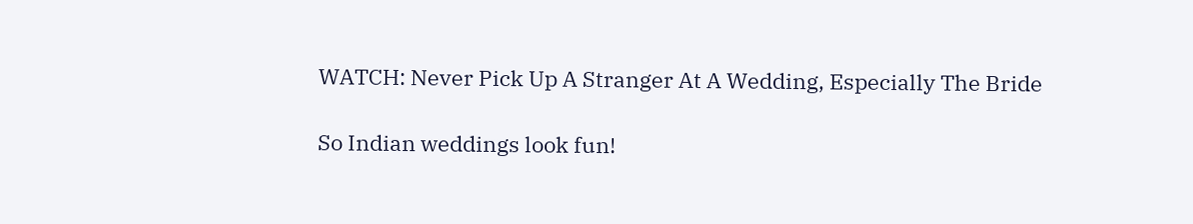WATCH: Never Pick Up A Stranger At A Wedding, Especially The Bride

So Indian weddings look fun!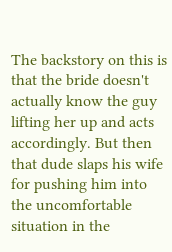The backstory on this is that the bride doesn't actually know the guy lifting her up and acts accordingly. But then that dude slaps his wife for pushing him into the uncomfortable situation in the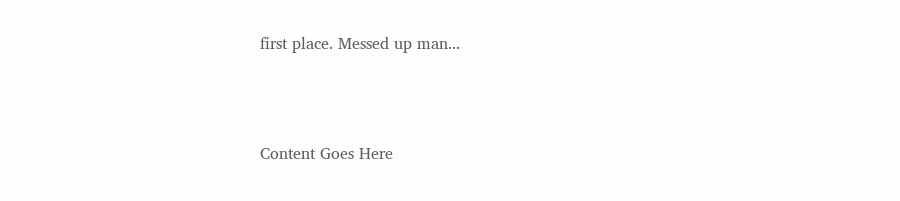first place. Messed up man...



Content Goes Here